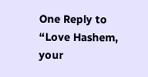One Reply to “Love Hashem, your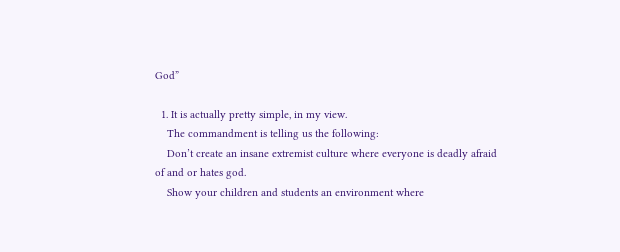God”

  1. It is actually pretty simple, in my view.
    The commandment is telling us the following:
    Don’t create an insane extremist culture where everyone is deadly afraid of and or hates god.
    Show your children and students an environment where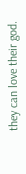they can love their god.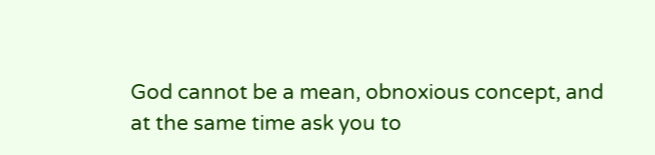God cannot be a mean, obnoxious concept, and at the same time ask you to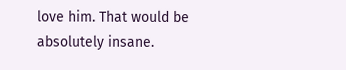love him. That would be absolutely insane.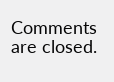Comments are closed.